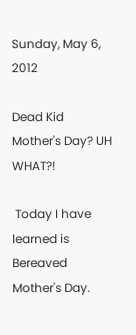Sunday, May 6, 2012

Dead Kid Mother's Day? UH WHAT?!

 Today I have learned is Bereaved Mother's Day.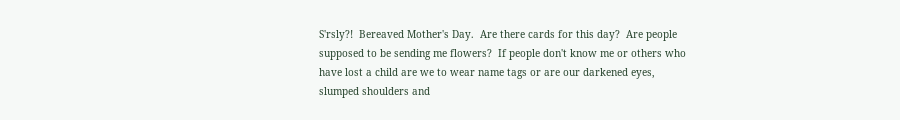S'rsly?!  Bereaved Mother's Day.  Are there cards for this day?  Are people supposed to be sending me flowers?  If people don't know me or others who have lost a child are we to wear name tags or are our darkened eyes, slumped shoulders and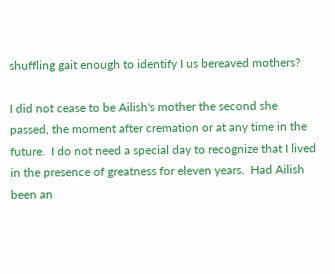shuffling gait enough to identify I us bereaved mothers?

I did not cease to be Ailish's mother the second she passed, the moment after cremation or at any time in the future.  I do not need a special day to recognize that I lived in the presence of greatness for eleven years.  Had Ailish been an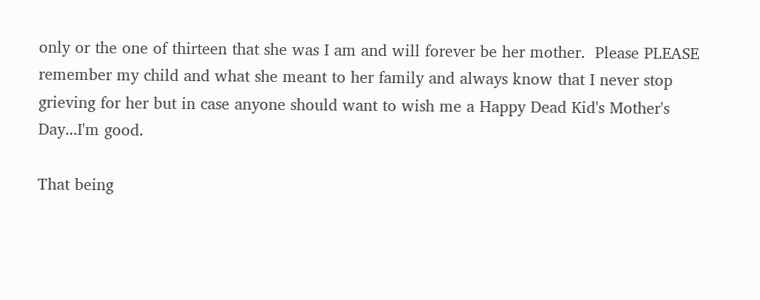only or the one of thirteen that she was I am and will forever be her mother.  Please PLEASE remember my child and what she meant to her family and always know that I never stop grieving for her but in case anyone should want to wish me a Happy Dead Kid's Mother's Day...I'm good.

That being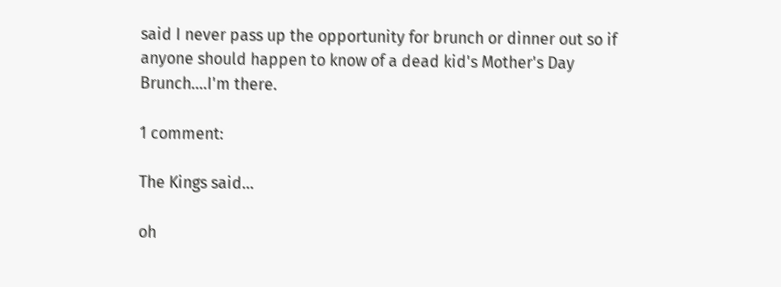said I never pass up the opportunity for brunch or dinner out so if anyone should happen to know of a dead kid's Mother's Day Brunch....I'm there.

1 comment:

The Kings said...

oh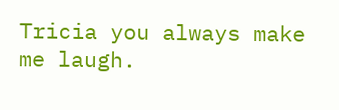Tricia you always make me laugh.